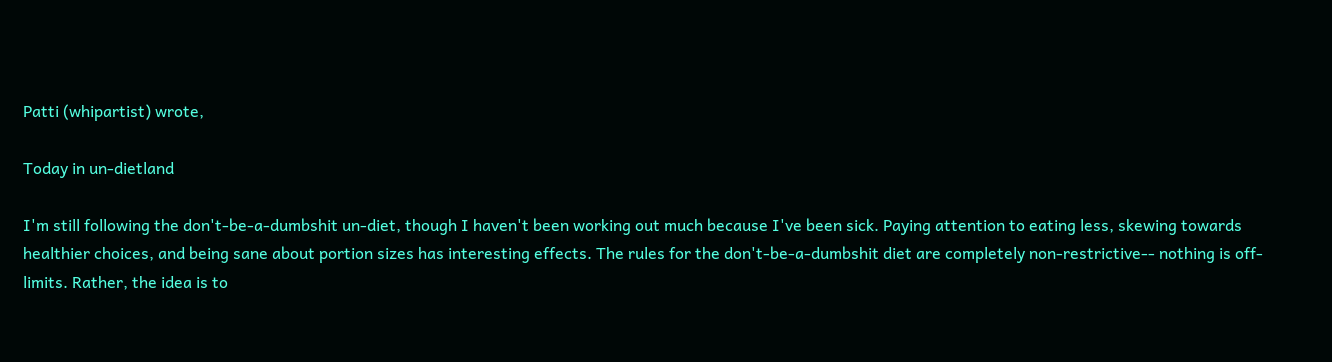Patti (whipartist) wrote,

Today in un-dietland

I'm still following the don't-be-a-dumbshit un-diet, though I haven't been working out much because I've been sick. Paying attention to eating less, skewing towards healthier choices, and being sane about portion sizes has interesting effects. The rules for the don't-be-a-dumbshit diet are completely non-restrictive-- nothing is off-limits. Rather, the idea is to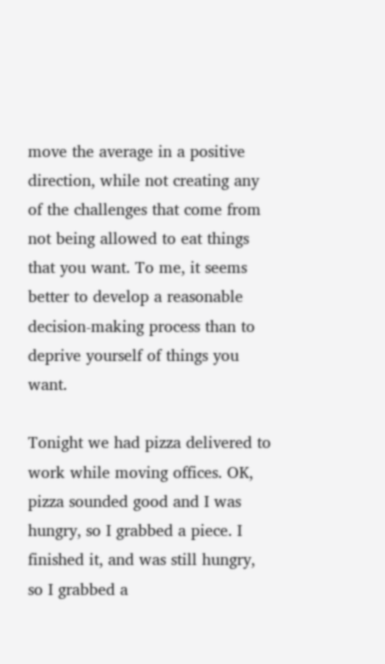move the average in a positive direction, while not creating any of the challenges that come from not being allowed to eat things that you want. To me, it seems better to develop a reasonable decision-making process than to deprive yourself of things you want.

Tonight we had pizza delivered to work while moving offices. OK, pizza sounded good and I was hungry, so I grabbed a piece. I finished it, and was still hungry, so I grabbed a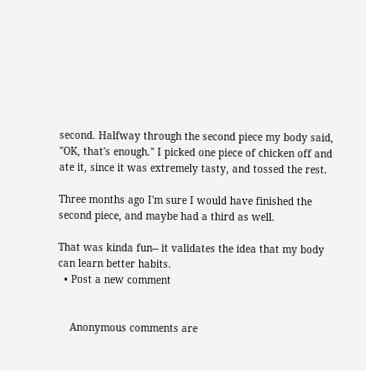second. Halfway through the second piece my body said, "OK, that's enough." I picked one piece of chicken off and ate it, since it was extremely tasty, and tossed the rest.

Three months ago I'm sure I would have finished the second piece, and maybe had a third as well.

That was kinda fun-- it validates the idea that my body can learn better habits.
  • Post a new comment


    Anonymous comments are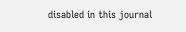disabled in this journal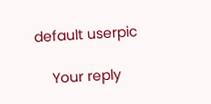default userpic

    Your reply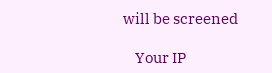will be screened

    Your IP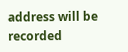address will be recorded